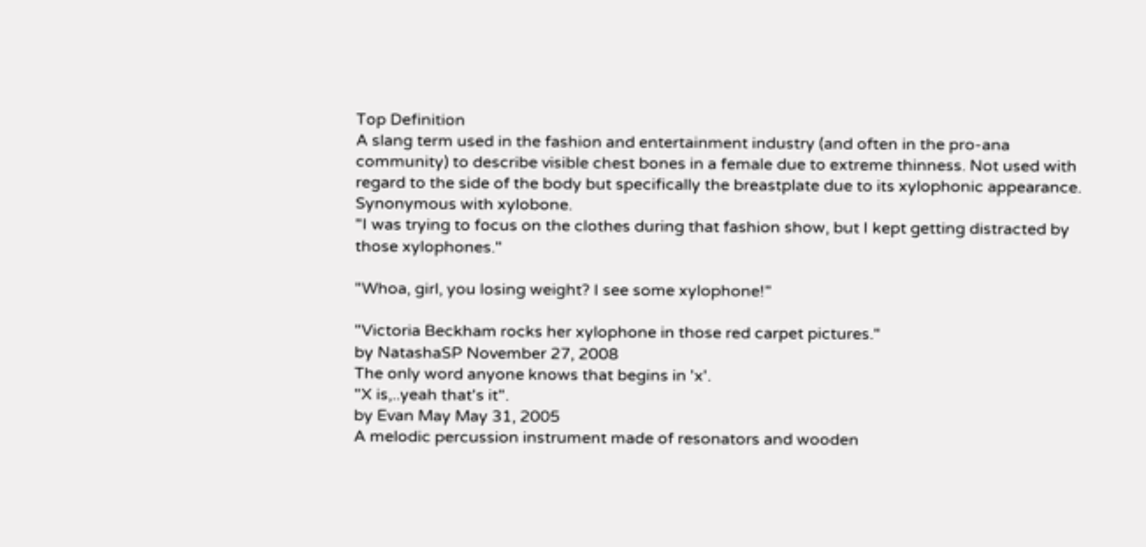Top Definition
A slang term used in the fashion and entertainment industry (and often in the pro-ana community) to describe visible chest bones in a female due to extreme thinness. Not used with regard to the side of the body but specifically the breastplate due to its xylophonic appearance. Synonymous with xylobone.
"I was trying to focus on the clothes during that fashion show, but I kept getting distracted by those xylophones."

"Whoa, girl, you losing weight? I see some xylophone!"

"Victoria Beckham rocks her xylophone in those red carpet pictures."
by NatashaSP November 27, 2008
The only word anyone knows that begins in 'x'.
"X is,..yeah that's it".
by Evan May May 31, 2005
A melodic percussion instrument made of resonators and wooden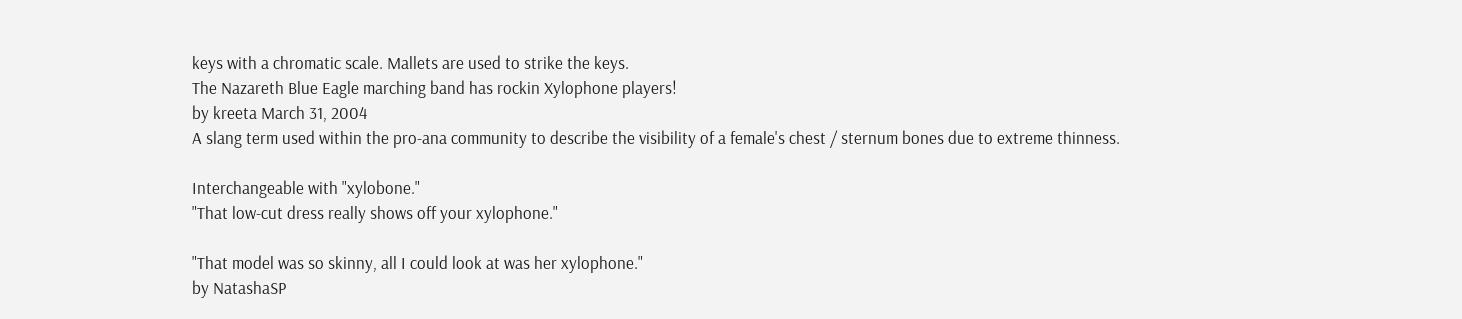keys with a chromatic scale. Mallets are used to strike the keys.
The Nazareth Blue Eagle marching band has rockin Xylophone players!
by kreeta March 31, 2004
A slang term used within the pro-ana community to describe the visibility of a female's chest / sternum bones due to extreme thinness.

Interchangeable with "xylobone."
"That low-cut dress really shows off your xylophone."

"That model was so skinny, all I could look at was her xylophone."
by NatashaSP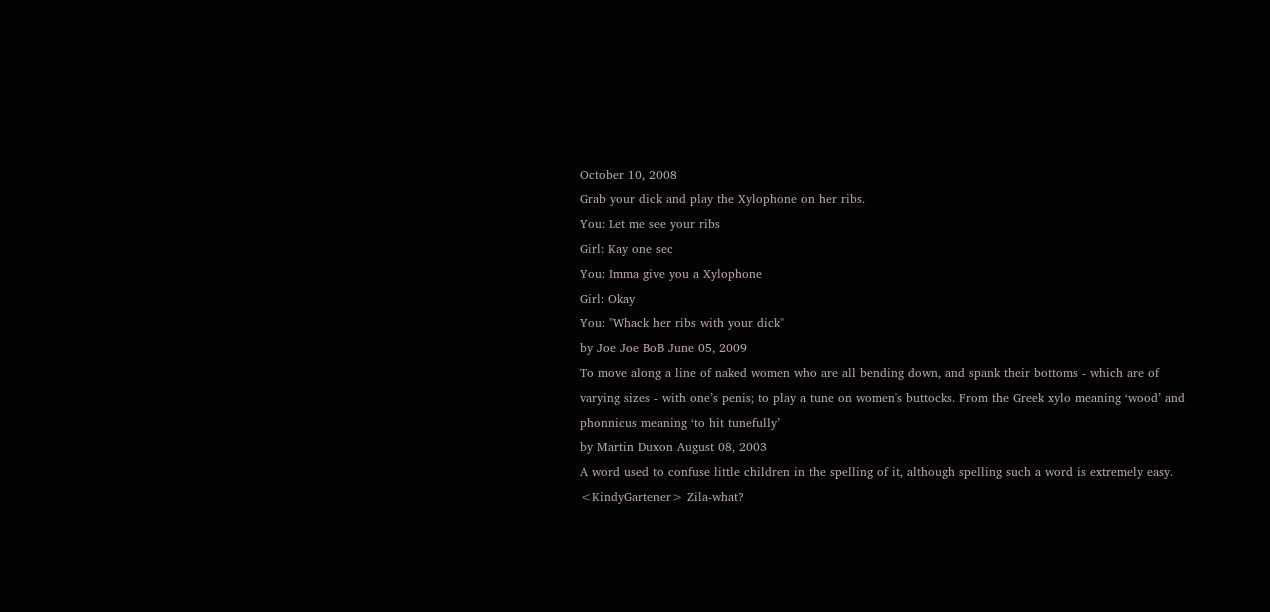October 10, 2008
Grab your dick and play the Xylophone on her ribs.
You: Let me see your ribs
Girl: Kay one sec
You: Imma give you a Xylophone
Girl: Okay
You: "Whack her ribs with your dick"
by Joe Joe BoB June 05, 2009
To move along a line of naked women who are all bending down, and spank their bottoms - which are of varying sizes - with one’s penis; to play a tune on women's buttocks. From the Greek xylo meaning ‘wood’ and phonnicus meaning ‘to hit tunefully’
by Martin Duxon August 08, 2003
A word used to confuse little children in the spelling of it, although spelling such a word is extremely easy.
<KindyGartener> Zila-what?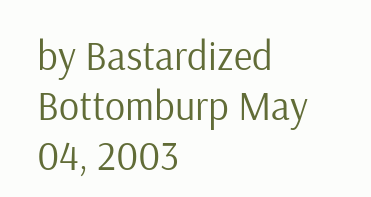by Bastardized Bottomburp May 04, 2003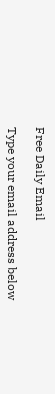Free Daily Email

Type your email address below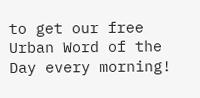to get our free Urban Word of the Day every morning!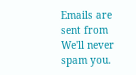Emails are sent from We'll never spam you.